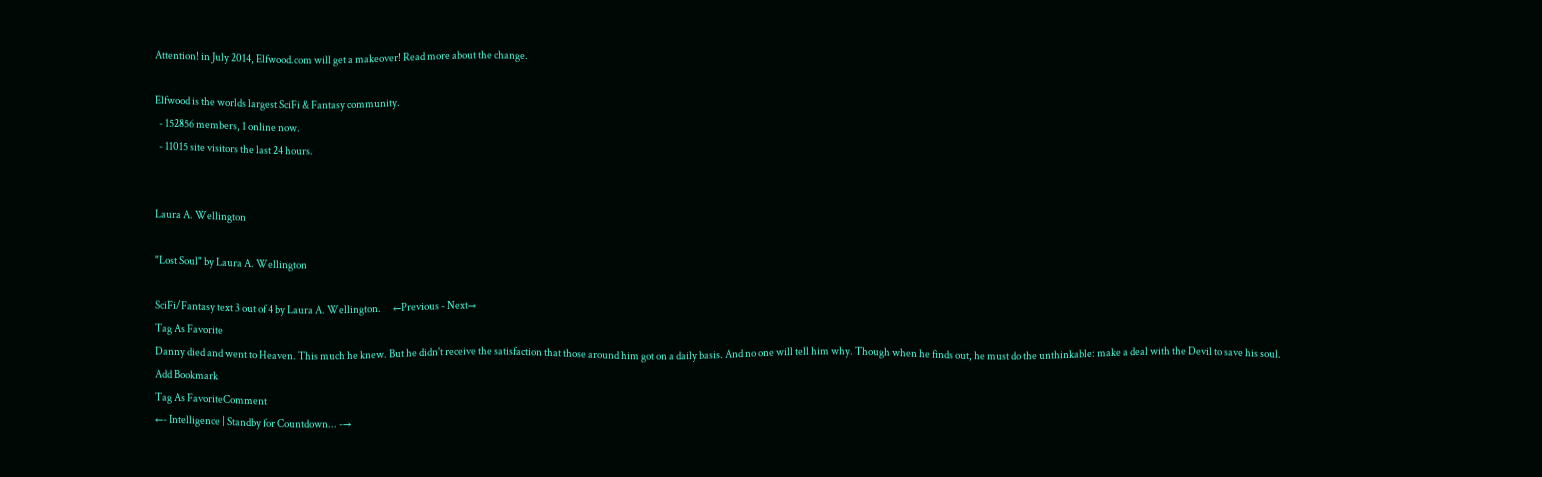Attention! in July 2014, Elfwood.com will get a makeover! Read more about the change.

Elfwood is the worlds largest SciFi & Fantasy community.
  - 152856 members, 1 online now.
  - 11015 site visitors the last 24 hours.


Laura A. Wellington

"Lost Soul" by Laura A. Wellington

SciFi/Fantasy text 3 out of 4 by Laura A. Wellington.      ←Previous - Next→
Tag As Favorite
Danny died and went to Heaven. This much he knew. But he didn't receive the satisfaction that those around him got on a daily basis. And no one will tell him why. Though when he finds out, he must do the unthinkable: make a deal with the Devil to save his soul.
Add Bookmark
Tag As FavoriteComment
←- Intelligence | Standby for Countdown... -→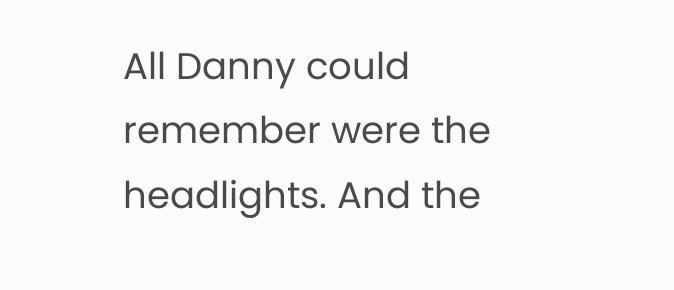All Danny could remember were the headlights. And the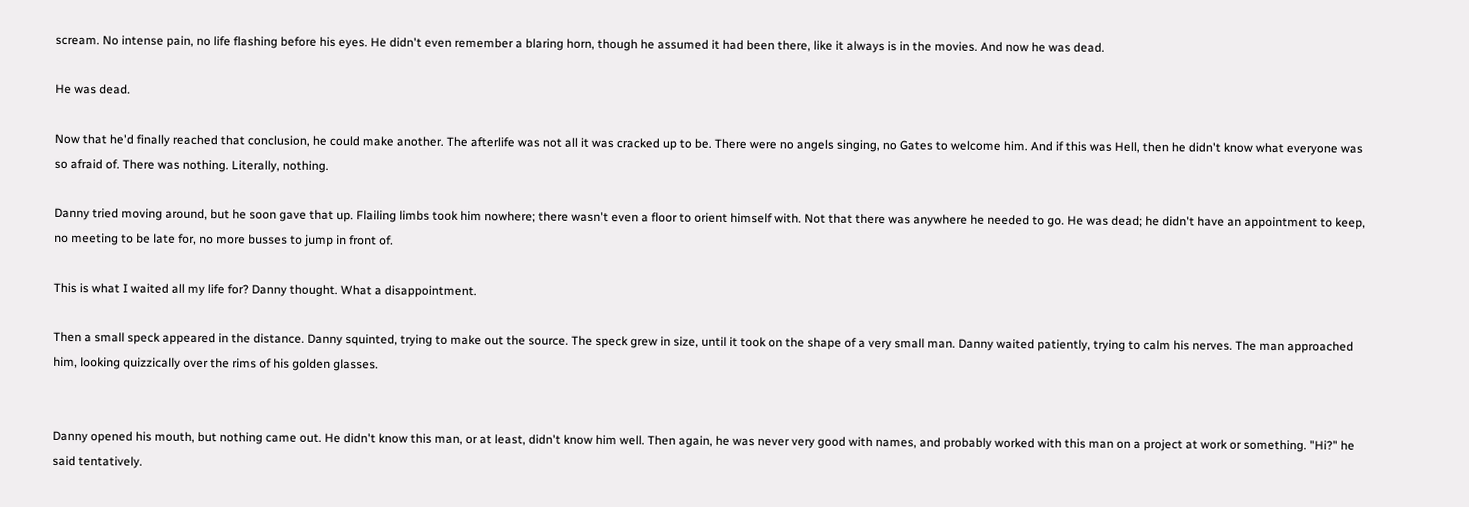scream. No intense pain, no life flashing before his eyes. He didn't even remember a blaring horn, though he assumed it had been there, like it always is in the movies. And now he was dead.

He was dead.

Now that he'd finally reached that conclusion, he could make another. The afterlife was not all it was cracked up to be. There were no angels singing, no Gates to welcome him. And if this was Hell, then he didn't know what everyone was so afraid of. There was nothing. Literally, nothing.

Danny tried moving around, but he soon gave that up. Flailing limbs took him nowhere; there wasn't even a floor to orient himself with. Not that there was anywhere he needed to go. He was dead; he didn't have an appointment to keep, no meeting to be late for, no more busses to jump in front of.

This is what I waited all my life for? Danny thought. What a disappointment.

Then a small speck appeared in the distance. Danny squinted, trying to make out the source. The speck grew in size, until it took on the shape of a very small man. Danny waited patiently, trying to calm his nerves. The man approached him, looking quizzically over the rims of his golden glasses.


Danny opened his mouth, but nothing came out. He didn't know this man, or at least, didn't know him well. Then again, he was never very good with names, and probably worked with this man on a project at work or something. "Hi?" he said tentatively.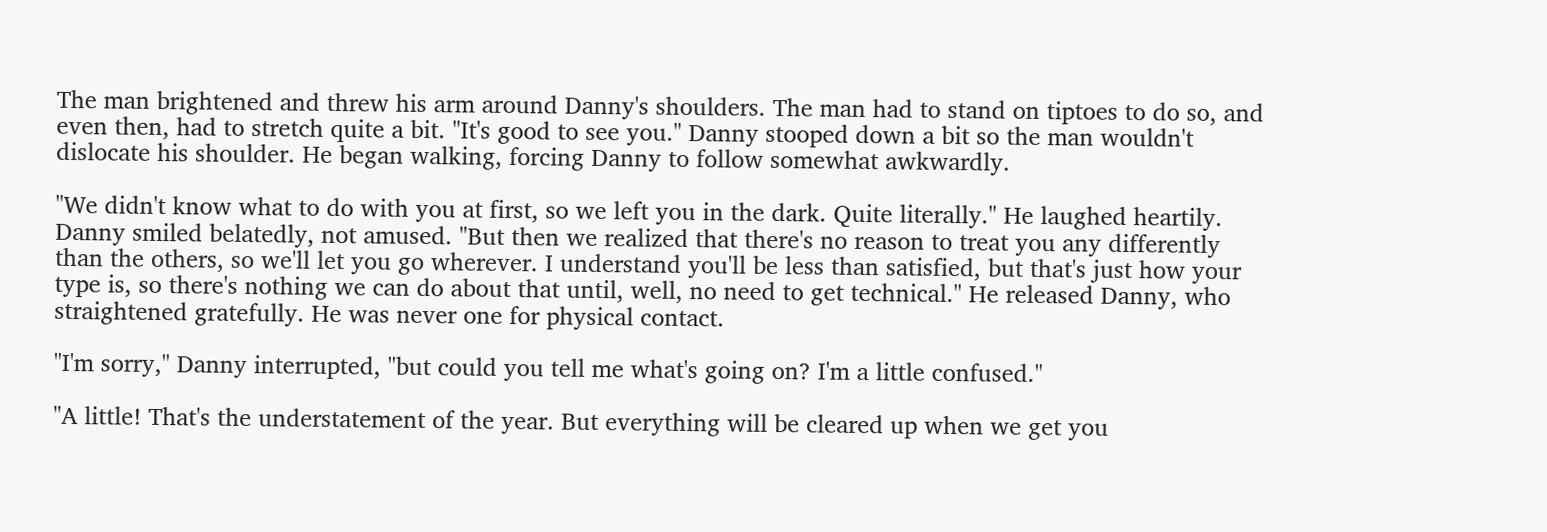The man brightened and threw his arm around Danny's shoulders. The man had to stand on tiptoes to do so, and even then, had to stretch quite a bit. "It's good to see you." Danny stooped down a bit so the man wouldn't dislocate his shoulder. He began walking, forcing Danny to follow somewhat awkwardly.

"We didn't know what to do with you at first, so we left you in the dark. Quite literally." He laughed heartily. Danny smiled belatedly, not amused. "But then we realized that there's no reason to treat you any differently than the others, so we'll let you go wherever. I understand you'll be less than satisfied, but that's just how your type is, so there's nothing we can do about that until, well, no need to get technical." He released Danny, who straightened gratefully. He was never one for physical contact.

"I'm sorry," Danny interrupted, "but could you tell me what's going on? I'm a little confused."

"A little! That's the understatement of the year. But everything will be cleared up when we get you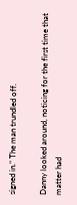signed in." The man trundled off.

Danny looked around, noticing for the first time that matter had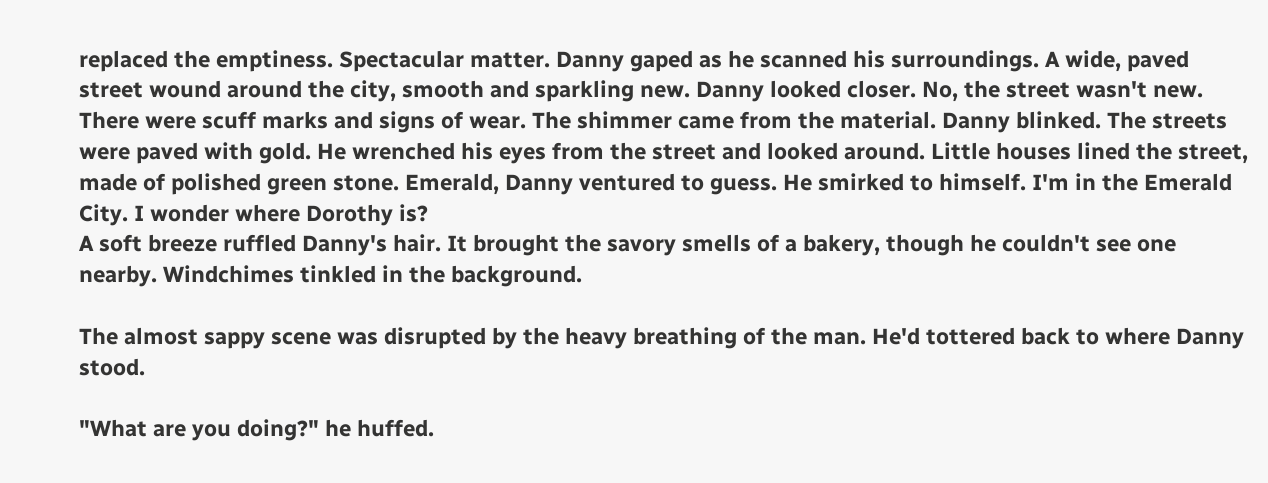replaced the emptiness. Spectacular matter. Danny gaped as he scanned his surroundings. A wide, paved street wound around the city, smooth and sparkling new. Danny looked closer. No, the street wasn't new. There were scuff marks and signs of wear. The shimmer came from the material. Danny blinked. The streets were paved with gold. He wrenched his eyes from the street and looked around. Little houses lined the street, made of polished green stone. Emerald, Danny ventured to guess. He smirked to himself. I'm in the Emerald City. I wonder where Dorothy is?
A soft breeze ruffled Danny's hair. It brought the savory smells of a bakery, though he couldn't see one nearby. Windchimes tinkled in the background.

The almost sappy scene was disrupted by the heavy breathing of the man. He'd tottered back to where Danny stood.

"What are you doing?" he huffed.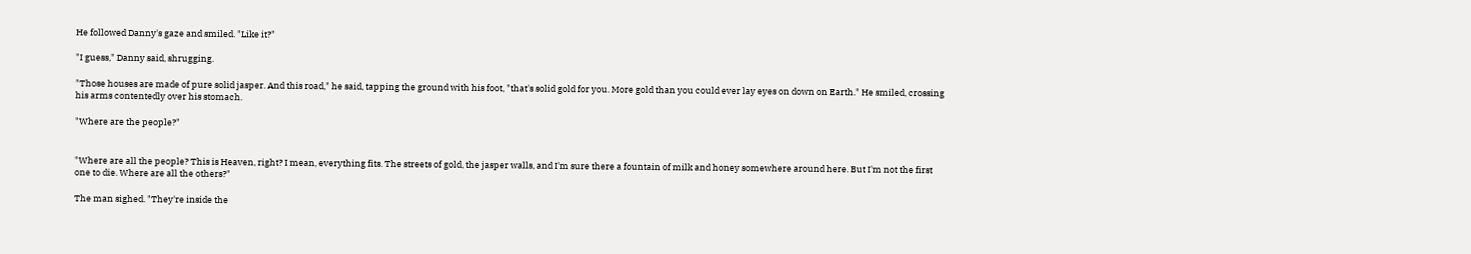He followed Danny's gaze and smiled. "Like it?"

"I guess," Danny said, shrugging.

"Those houses are made of pure solid jasper. And this road," he said, tapping the ground with his foot, "that's solid gold for you. More gold than you could ever lay eyes on down on Earth." He smiled, crossing his arms contentedly over his stomach.

"Where are the people?"


"Where are all the people? This is Heaven, right? I mean, everything fits. The streets of gold, the jasper walls, and I'm sure there a fountain of milk and honey somewhere around here. But I'm not the first one to die. Where are all the others?"

The man sighed. "They're inside the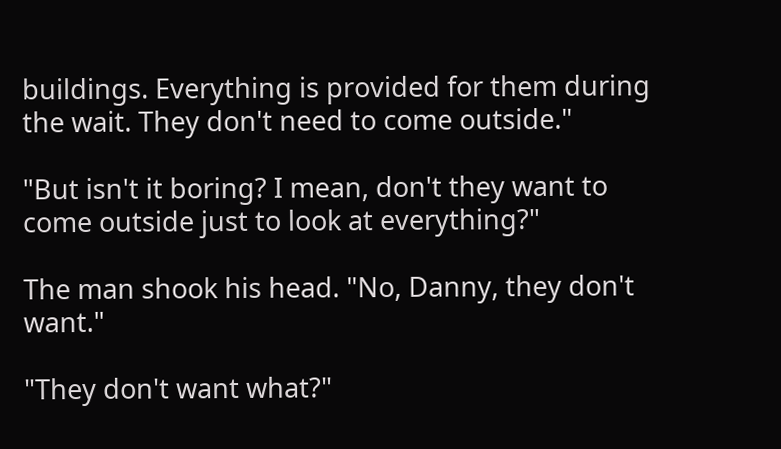buildings. Everything is provided for them during the wait. They don't need to come outside."

"But isn't it boring? I mean, don't they want to come outside just to look at everything?"

The man shook his head. "No, Danny, they don't want."

"They don't want what?"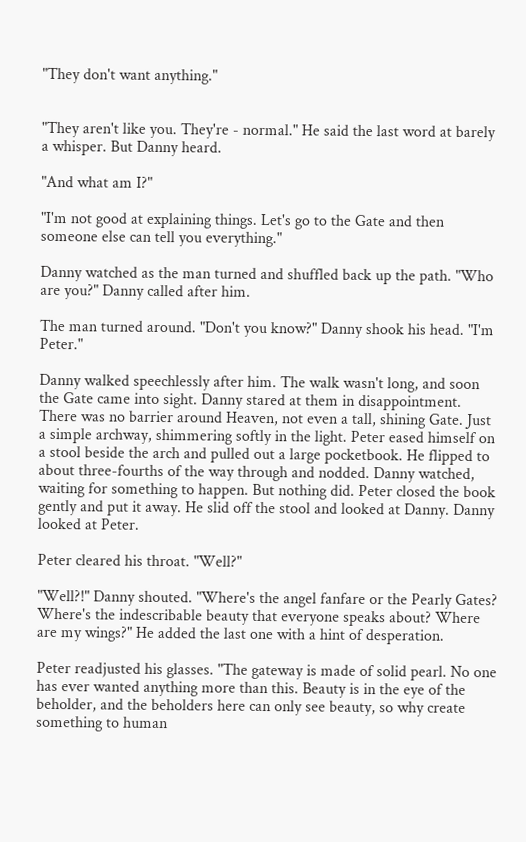"They don't want anything."


"They aren't like you. They're - normal." He said the last word at barely a whisper. But Danny heard.

"And what am I?"

"I'm not good at explaining things. Let's go to the Gate and then someone else can tell you everything."

Danny watched as the man turned and shuffled back up the path. "Who are you?" Danny called after him.

The man turned around. "Don't you know?" Danny shook his head. "I'm Peter."

Danny walked speechlessly after him. The walk wasn't long, and soon the Gate came into sight. Danny stared at them in disappointment. There was no barrier around Heaven, not even a tall, shining Gate. Just a simple archway, shimmering softly in the light. Peter eased himself on a stool beside the arch and pulled out a large pocketbook. He flipped to about three-fourths of the way through and nodded. Danny watched, waiting for something to happen. But nothing did. Peter closed the book gently and put it away. He slid off the stool and looked at Danny. Danny looked at Peter.

Peter cleared his throat. "Well?"

"Well?!" Danny shouted. "Where's the angel fanfare or the Pearly Gates? Where's the indescribable beauty that everyone speaks about? Where are my wings?" He added the last one with a hint of desperation.

Peter readjusted his glasses. "The gateway is made of solid pearl. No one has ever wanted anything more than this. Beauty is in the eye of the beholder, and the beholders here can only see beauty, so why create something to human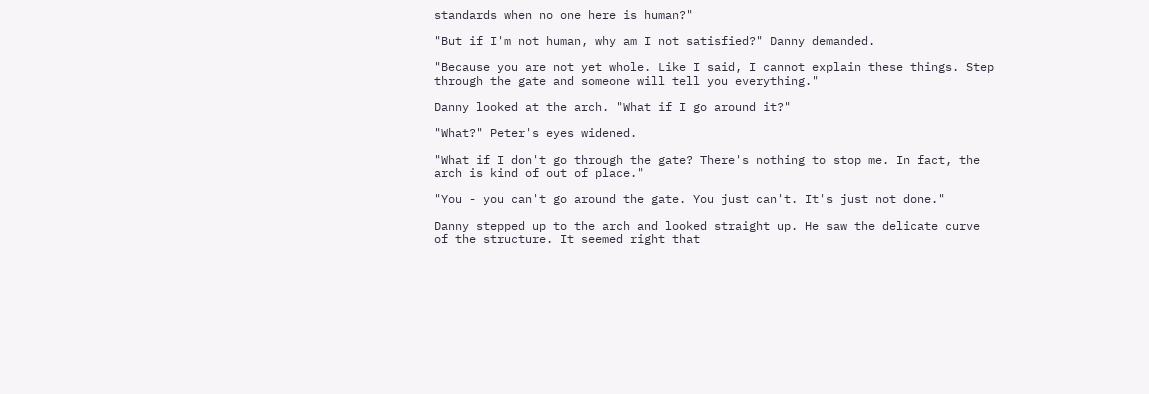standards when no one here is human?"

"But if I'm not human, why am I not satisfied?" Danny demanded.

"Because you are not yet whole. Like I said, I cannot explain these things. Step through the gate and someone will tell you everything."

Danny looked at the arch. "What if I go around it?"

"What?" Peter's eyes widened.

"What if I don't go through the gate? There's nothing to stop me. In fact, the arch is kind of out of place."

"You - you can't go around the gate. You just can't. It's just not done."

Danny stepped up to the arch and looked straight up. He saw the delicate curve of the structure. It seemed right that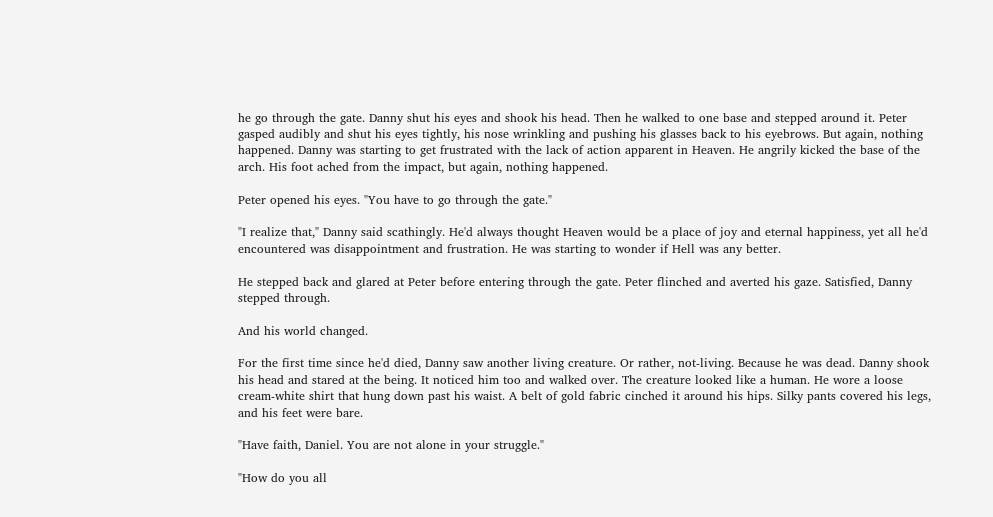he go through the gate. Danny shut his eyes and shook his head. Then he walked to one base and stepped around it. Peter gasped audibly and shut his eyes tightly, his nose wrinkling and pushing his glasses back to his eyebrows. But again, nothing happened. Danny was starting to get frustrated with the lack of action apparent in Heaven. He angrily kicked the base of the arch. His foot ached from the impact, but again, nothing happened.

Peter opened his eyes. "You have to go through the gate."

"I realize that," Danny said scathingly. He'd always thought Heaven would be a place of joy and eternal happiness, yet all he'd encountered was disappointment and frustration. He was starting to wonder if Hell was any better.

He stepped back and glared at Peter before entering through the gate. Peter flinched and averted his gaze. Satisfied, Danny stepped through.

And his world changed.

For the first time since he'd died, Danny saw another living creature. Or rather, not-living. Because he was dead. Danny shook his head and stared at the being. It noticed him too and walked over. The creature looked like a human. He wore a loose cream-white shirt that hung down past his waist. A belt of gold fabric cinched it around his hips. Silky pants covered his legs, and his feet were bare.

"Have faith, Daniel. You are not alone in your struggle."

"How do you all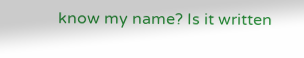know my name? Is it written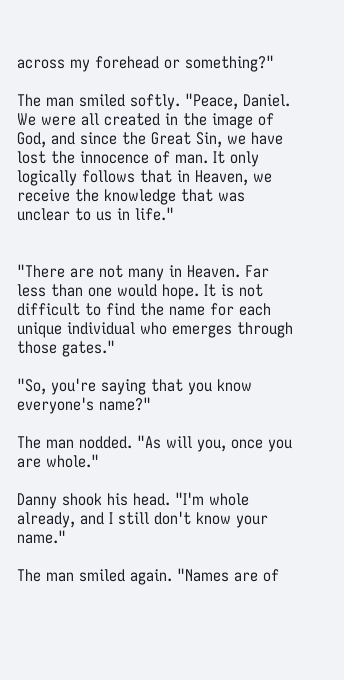across my forehead or something?"

The man smiled softly. "Peace, Daniel. We were all created in the image of God, and since the Great Sin, we have lost the innocence of man. It only logically follows that in Heaven, we receive the knowledge that was unclear to us in life."


"There are not many in Heaven. Far less than one would hope. It is not difficult to find the name for each unique individual who emerges through those gates."

"So, you're saying that you know everyone's name?"

The man nodded. "As will you, once you are whole."

Danny shook his head. "I'm whole already, and I still don't know your name."

The man smiled again. "Names are of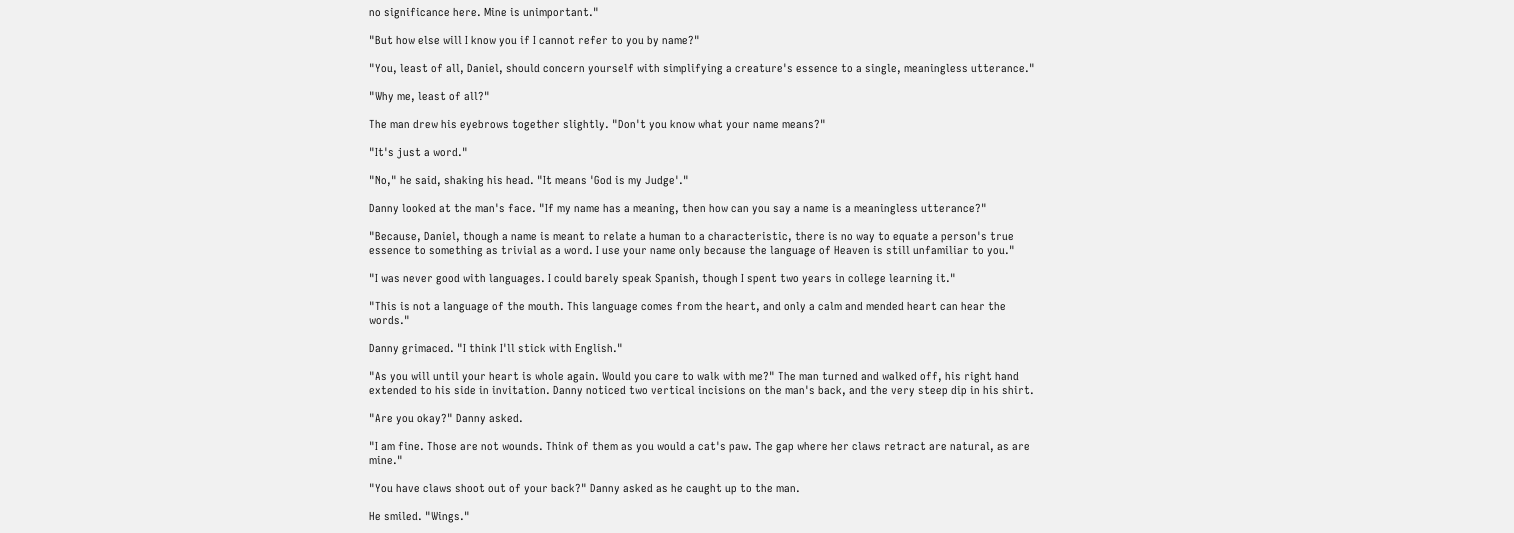no significance here. Mine is unimportant."

"But how else will I know you if I cannot refer to you by name?"

"You, least of all, Daniel, should concern yourself with simplifying a creature's essence to a single, meaningless utterance."

"Why me, least of all?"

The man drew his eyebrows together slightly. "Don't you know what your name means?"

"It's just a word."

"No," he said, shaking his head. "It means 'God is my Judge'."

Danny looked at the man's face. "If my name has a meaning, then how can you say a name is a meaningless utterance?"

"Because, Daniel, though a name is meant to relate a human to a characteristic, there is no way to equate a person's true essence to something as trivial as a word. I use your name only because the language of Heaven is still unfamiliar to you."

"I was never good with languages. I could barely speak Spanish, though I spent two years in college learning it."

"This is not a language of the mouth. This language comes from the heart, and only a calm and mended heart can hear the words."

Danny grimaced. "I think I'll stick with English."

"As you will until your heart is whole again. Would you care to walk with me?" The man turned and walked off, his right hand extended to his side in invitation. Danny noticed two vertical incisions on the man's back, and the very steep dip in his shirt.

"Are you okay?" Danny asked.

"I am fine. Those are not wounds. Think of them as you would a cat's paw. The gap where her claws retract are natural, as are mine."

"You have claws shoot out of your back?" Danny asked as he caught up to the man.

He smiled. "Wings."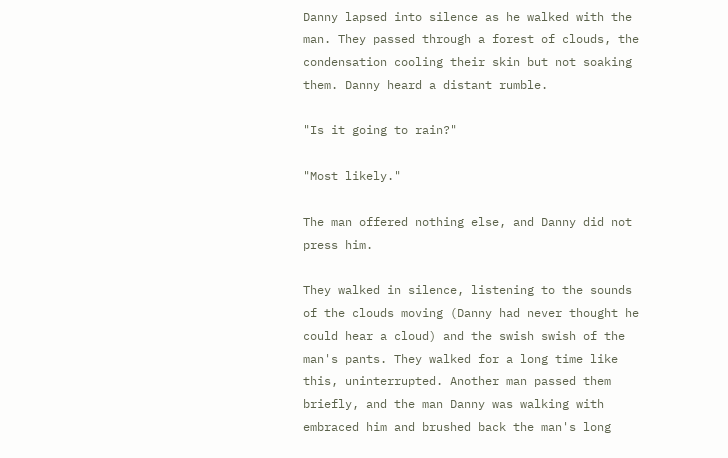Danny lapsed into silence as he walked with the man. They passed through a forest of clouds, the condensation cooling their skin but not soaking them. Danny heard a distant rumble.

"Is it going to rain?"

"Most likely."

The man offered nothing else, and Danny did not press him.

They walked in silence, listening to the sounds of the clouds moving (Danny had never thought he could hear a cloud) and the swish swish of the man's pants. They walked for a long time like this, uninterrupted. Another man passed them briefly, and the man Danny was walking with embraced him and brushed back the man's long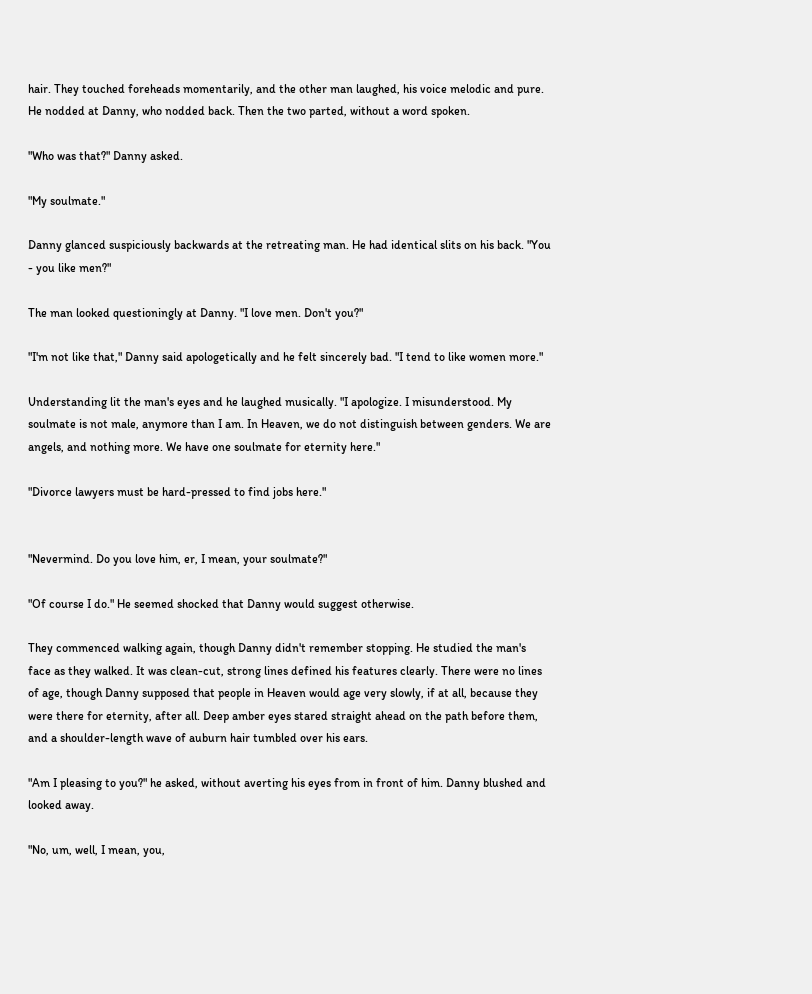hair. They touched foreheads momentarily, and the other man laughed, his voice melodic and pure. He nodded at Danny, who nodded back. Then the two parted, without a word spoken.

"Who was that?" Danny asked.

"My soulmate."

Danny glanced suspiciously backwards at the retreating man. He had identical slits on his back. "You - you like men?"

The man looked questioningly at Danny. "I love men. Don't you?"

"I'm not like that," Danny said apologetically and he felt sincerely bad. "I tend to like women more."

Understanding lit the man's eyes and he laughed musically. "I apologize. I misunderstood. My soulmate is not male, anymore than I am. In Heaven, we do not distinguish between genders. We are angels, and nothing more. We have one soulmate for eternity here."

"Divorce lawyers must be hard-pressed to find jobs here."


"Nevermind. Do you love him, er, I mean, your soulmate?"

"Of course I do." He seemed shocked that Danny would suggest otherwise.

They commenced walking again, though Danny didn't remember stopping. He studied the man's face as they walked. It was clean-cut, strong lines defined his features clearly. There were no lines of age, though Danny supposed that people in Heaven would age very slowly, if at all, because they were there for eternity, after all. Deep amber eyes stared straight ahead on the path before them, and a shoulder-length wave of auburn hair tumbled over his ears.

"Am I pleasing to you?" he asked, without averting his eyes from in front of him. Danny blushed and looked away.

"No, um, well, I mean, you,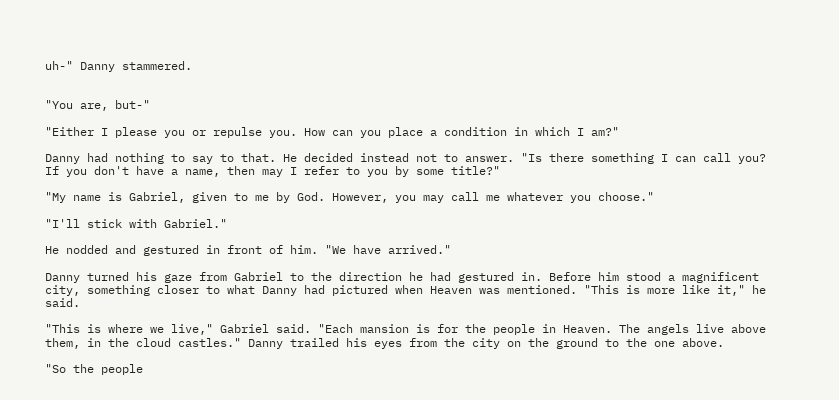uh-" Danny stammered.


"You are, but-"

"Either I please you or repulse you. How can you place a condition in which I am?"

Danny had nothing to say to that. He decided instead not to answer. "Is there something I can call you? If you don't have a name, then may I refer to you by some title?"

"My name is Gabriel, given to me by God. However, you may call me whatever you choose."

"I'll stick with Gabriel."

He nodded and gestured in front of him. "We have arrived."

Danny turned his gaze from Gabriel to the direction he had gestured in. Before him stood a magnificent city, something closer to what Danny had pictured when Heaven was mentioned. "This is more like it," he said.

"This is where we live," Gabriel said. "Each mansion is for the people in Heaven. The angels live above them, in the cloud castles." Danny trailed his eyes from the city on the ground to the one above.

"So the people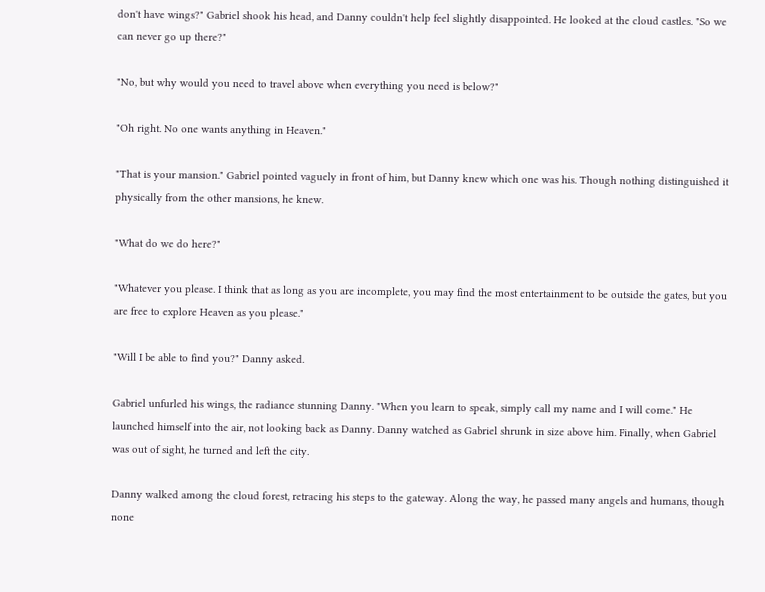don't have wings?" Gabriel shook his head, and Danny couldn't help feel slightly disappointed. He looked at the cloud castles. "So we can never go up there?"

"No, but why would you need to travel above when everything you need is below?"

"Oh right. No one wants anything in Heaven."

"That is your mansion." Gabriel pointed vaguely in front of him, but Danny knew which one was his. Though nothing distinguished it physically from the other mansions, he knew.

"What do we do here?"

"Whatever you please. I think that as long as you are incomplete, you may find the most entertainment to be outside the gates, but you are free to explore Heaven as you please."

"Will I be able to find you?" Danny asked.

Gabriel unfurled his wings, the radiance stunning Danny. "When you learn to speak, simply call my name and I will come." He launched himself into the air, not looking back as Danny. Danny watched as Gabriel shrunk in size above him. Finally, when Gabriel was out of sight, he turned and left the city.

Danny walked among the cloud forest, retracing his steps to the gateway. Along the way, he passed many angels and humans, though none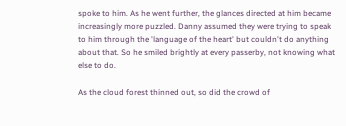spoke to him. As he went further, the glances directed at him became increasingly more puzzled. Danny assumed they were trying to speak to him through the 'language of the heart' but couldn't do anything about that. So he smiled brightly at every passerby, not knowing what else to do.

As the cloud forest thinned out, so did the crowd of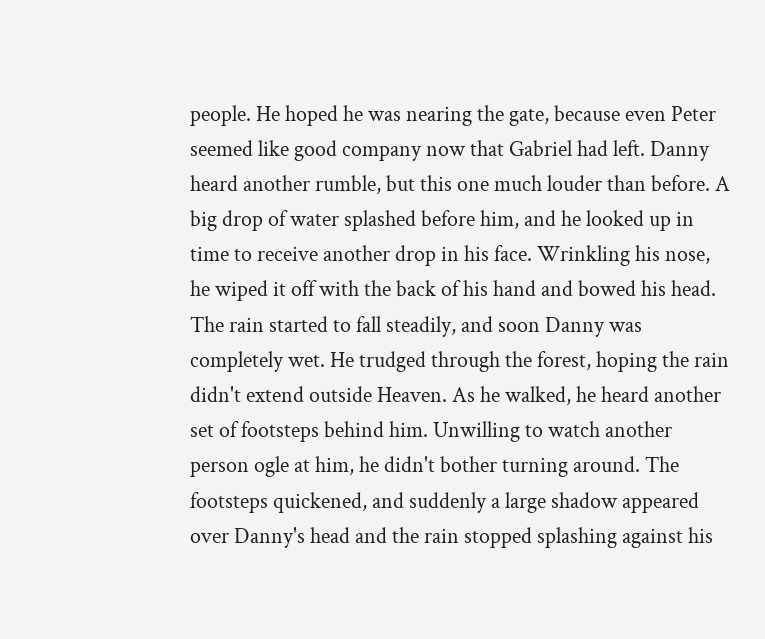people. He hoped he was nearing the gate, because even Peter seemed like good company now that Gabriel had left. Danny heard another rumble, but this one much louder than before. A big drop of water splashed before him, and he looked up in time to receive another drop in his face. Wrinkling his nose, he wiped it off with the back of his hand and bowed his head. The rain started to fall steadily, and soon Danny was completely wet. He trudged through the forest, hoping the rain didn't extend outside Heaven. As he walked, he heard another set of footsteps behind him. Unwilling to watch another person ogle at him, he didn't bother turning around. The footsteps quickened, and suddenly a large shadow appeared over Danny's head and the rain stopped splashing against his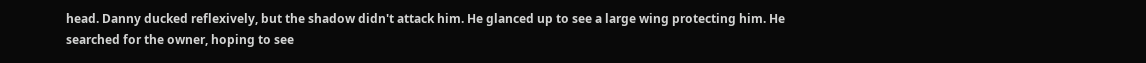head. Danny ducked reflexively, but the shadow didn't attack him. He glanced up to see a large wing protecting him. He searched for the owner, hoping to see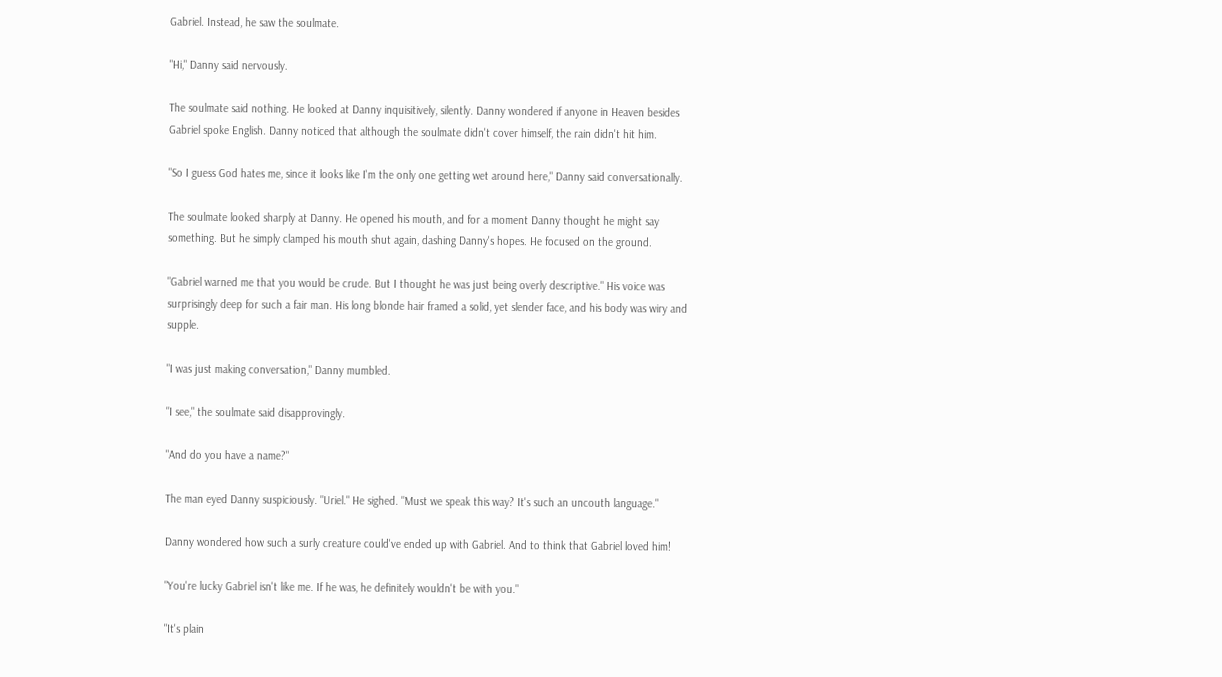Gabriel. Instead, he saw the soulmate.

"Hi," Danny said nervously.

The soulmate said nothing. He looked at Danny inquisitively, silently. Danny wondered if anyone in Heaven besides Gabriel spoke English. Danny noticed that although the soulmate didn't cover himself, the rain didn't hit him.

"So I guess God hates me, since it looks like I'm the only one getting wet around here," Danny said conversationally.

The soulmate looked sharply at Danny. He opened his mouth, and for a moment Danny thought he might say something. But he simply clamped his mouth shut again, dashing Danny's hopes. He focused on the ground.

"Gabriel warned me that you would be crude. But I thought he was just being overly descriptive." His voice was surprisingly deep for such a fair man. His long blonde hair framed a solid, yet slender face, and his body was wiry and supple.

"I was just making conversation," Danny mumbled.

"I see," the soulmate said disapprovingly.

"And do you have a name?"

The man eyed Danny suspiciously. "Uriel." He sighed. "Must we speak this way? It's such an uncouth language."

Danny wondered how such a surly creature could've ended up with Gabriel. And to think that Gabriel loved him!

"You're lucky Gabriel isn't like me. If he was, he definitely wouldn't be with you."

"It's plain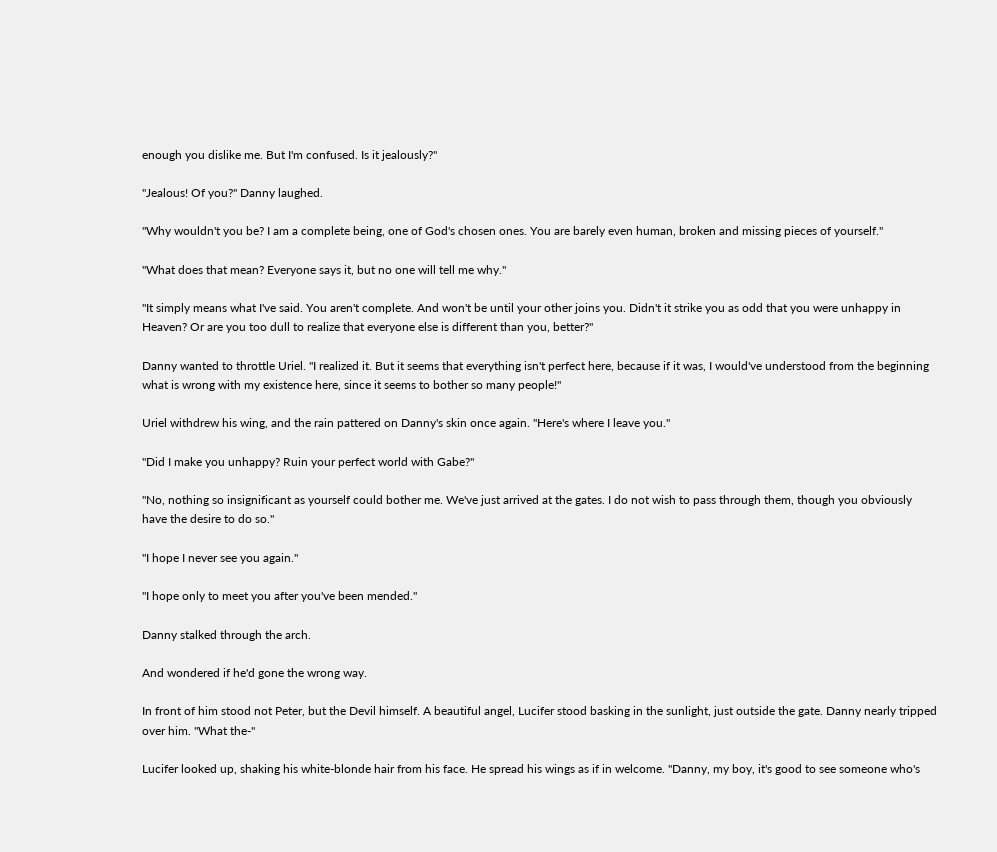enough you dislike me. But I'm confused. Is it jealously?"

"Jealous! Of you?" Danny laughed.

"Why wouldn't you be? I am a complete being, one of God's chosen ones. You are barely even human, broken and missing pieces of yourself."

"What does that mean? Everyone says it, but no one will tell me why."

"It simply means what I've said. You aren't complete. And won't be until your other joins you. Didn't it strike you as odd that you were unhappy in Heaven? Or are you too dull to realize that everyone else is different than you, better?"

Danny wanted to throttle Uriel. "I realized it. But it seems that everything isn't perfect here, because if it was, I would've understood from the beginning what is wrong with my existence here, since it seems to bother so many people!"

Uriel withdrew his wing, and the rain pattered on Danny's skin once again. "Here's where I leave you."

"Did I make you unhappy? Ruin your perfect world with Gabe?"

"No, nothing so insignificant as yourself could bother me. We've just arrived at the gates. I do not wish to pass through them, though you obviously have the desire to do so."

"I hope I never see you again."

"I hope only to meet you after you've been mended."

Danny stalked through the arch.

And wondered if he'd gone the wrong way.

In front of him stood not Peter, but the Devil himself. A beautiful angel, Lucifer stood basking in the sunlight, just outside the gate. Danny nearly tripped over him. "What the-"

Lucifer looked up, shaking his white-blonde hair from his face. He spread his wings as if in welcome. "Danny, my boy, it's good to see someone who's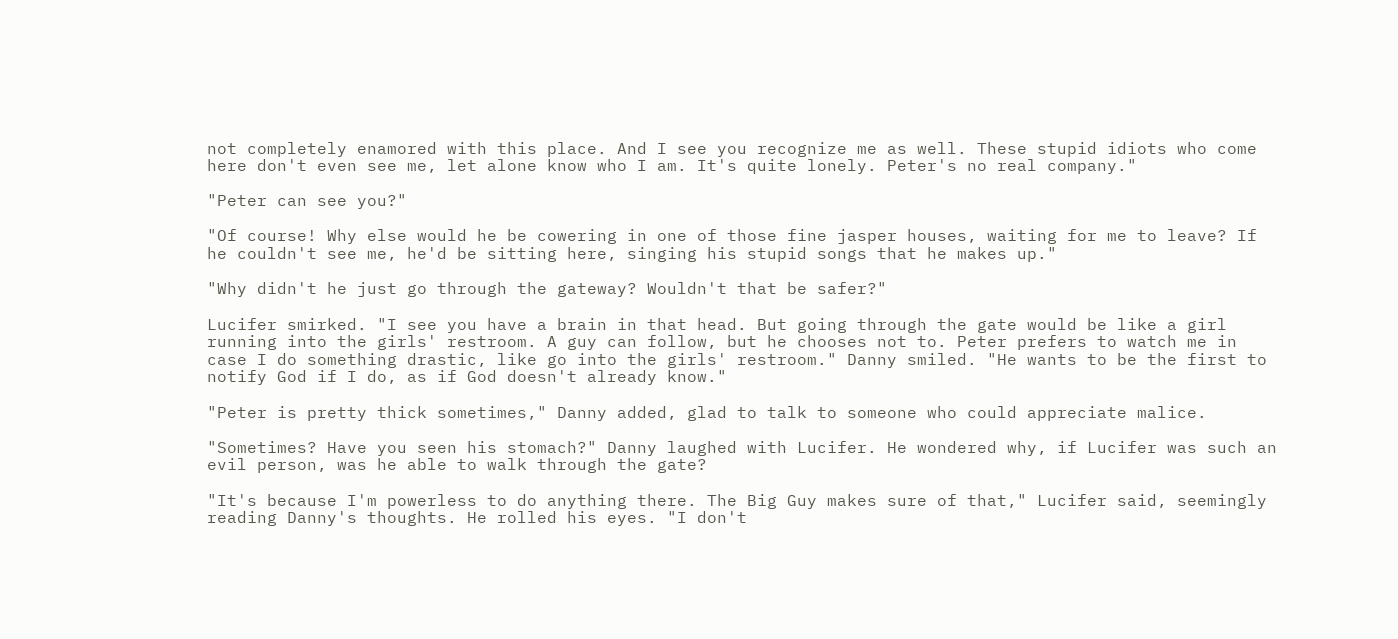not completely enamored with this place. And I see you recognize me as well. These stupid idiots who come here don't even see me, let alone know who I am. It's quite lonely. Peter's no real company."

"Peter can see you?"

"Of course! Why else would he be cowering in one of those fine jasper houses, waiting for me to leave? If he couldn't see me, he'd be sitting here, singing his stupid songs that he makes up."

"Why didn't he just go through the gateway? Wouldn't that be safer?"

Lucifer smirked. "I see you have a brain in that head. But going through the gate would be like a girl running into the girls' restroom. A guy can follow, but he chooses not to. Peter prefers to watch me in case I do something drastic, like go into the girls' restroom." Danny smiled. "He wants to be the first to notify God if I do, as if God doesn't already know."

"Peter is pretty thick sometimes," Danny added, glad to talk to someone who could appreciate malice.

"Sometimes? Have you seen his stomach?" Danny laughed with Lucifer. He wondered why, if Lucifer was such an evil person, was he able to walk through the gate?

"It's because I'm powerless to do anything there. The Big Guy makes sure of that," Lucifer said, seemingly reading Danny's thoughts. He rolled his eyes. "I don't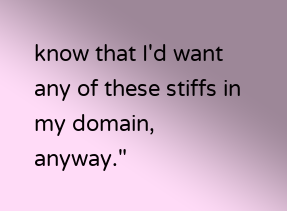know that I'd want any of these stiffs in my domain, anyway."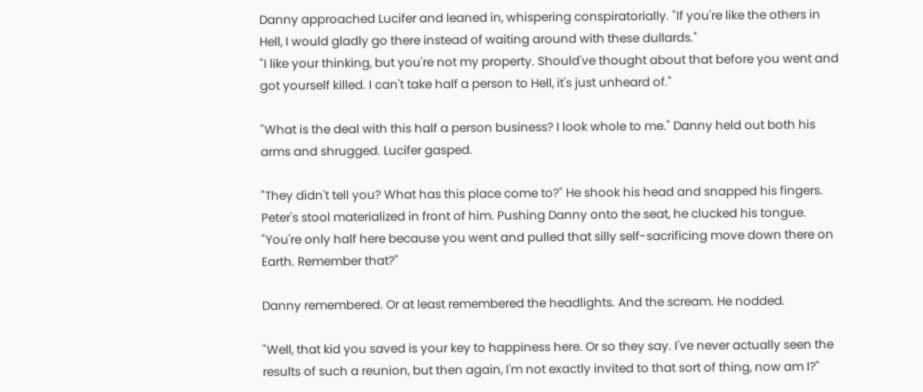Danny approached Lucifer and leaned in, whispering conspiratorially. "If you're like the others in Hell, I would gladly go there instead of waiting around with these dullards."
"I like your thinking, but you're not my property. Should've thought about that before you went and got yourself killed. I can't take half a person to Hell, it's just unheard of."

"What is the deal with this half a person business? I look whole to me." Danny held out both his arms and shrugged. Lucifer gasped.

"They didn't tell you? What has this place come to?" He shook his head and snapped his fingers. Peter's stool materialized in front of him. Pushing Danny onto the seat, he clucked his tongue. "You're only half here because you went and pulled that silly self-sacrificing move down there on Earth. Remember that?"

Danny remembered. Or at least remembered the headlights. And the scream. He nodded.

"Well, that kid you saved is your key to happiness here. Or so they say. I've never actually seen the results of such a reunion, but then again, I'm not exactly invited to that sort of thing, now am I?"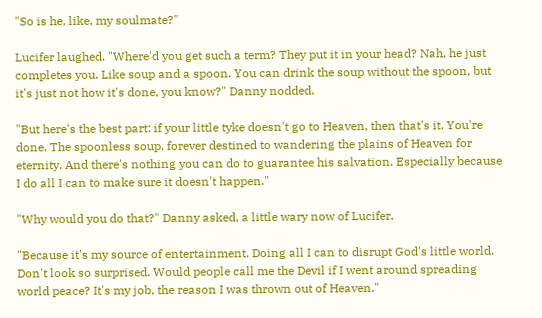"So is he, like, my soulmate?"

Lucifer laughed. "Where'd you get such a term? They put it in your head? Nah, he just completes you. Like soup and a spoon. You can drink the soup without the spoon, but it's just not how it's done, you know?" Danny nodded.

"But here's the best part: if your little tyke doesn't go to Heaven, then that's it. You're done. The spoonless soup, forever destined to wandering the plains of Heaven for eternity. And there's nothing you can do to guarantee his salvation. Especially because I do all I can to make sure it doesn't happen."

"Why would you do that?" Danny asked, a little wary now of Lucifer.

"Because it's my source of entertainment. Doing all I can to disrupt God's little world. Don't look so surprised. Would people call me the Devil if I went around spreading world peace? It's my job, the reason I was thrown out of Heaven."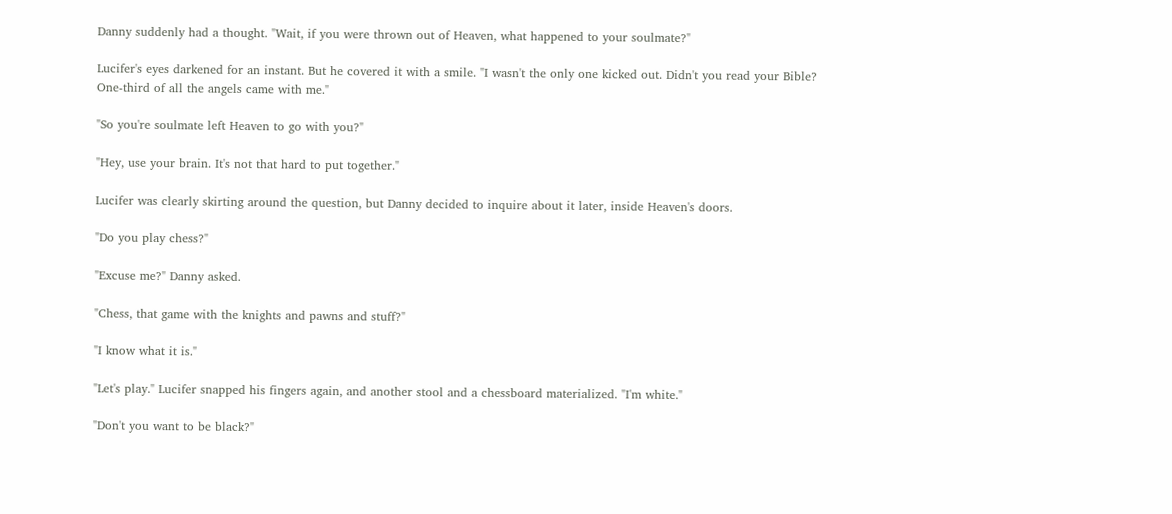Danny suddenly had a thought. "Wait, if you were thrown out of Heaven, what happened to your soulmate?"

Lucifer's eyes darkened for an instant. But he covered it with a smile. "I wasn't the only one kicked out. Didn't you read your Bible? One-third of all the angels came with me."

"So you're soulmate left Heaven to go with you?"

"Hey, use your brain. It's not that hard to put together."

Lucifer was clearly skirting around the question, but Danny decided to inquire about it later, inside Heaven's doors.

"Do you play chess?"

"Excuse me?" Danny asked.

"Chess, that game with the knights and pawns and stuff?"

"I know what it is."

"Let's play." Lucifer snapped his fingers again, and another stool and a chessboard materialized. "I'm white."

"Don't you want to be black?"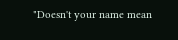"Doesn't your name mean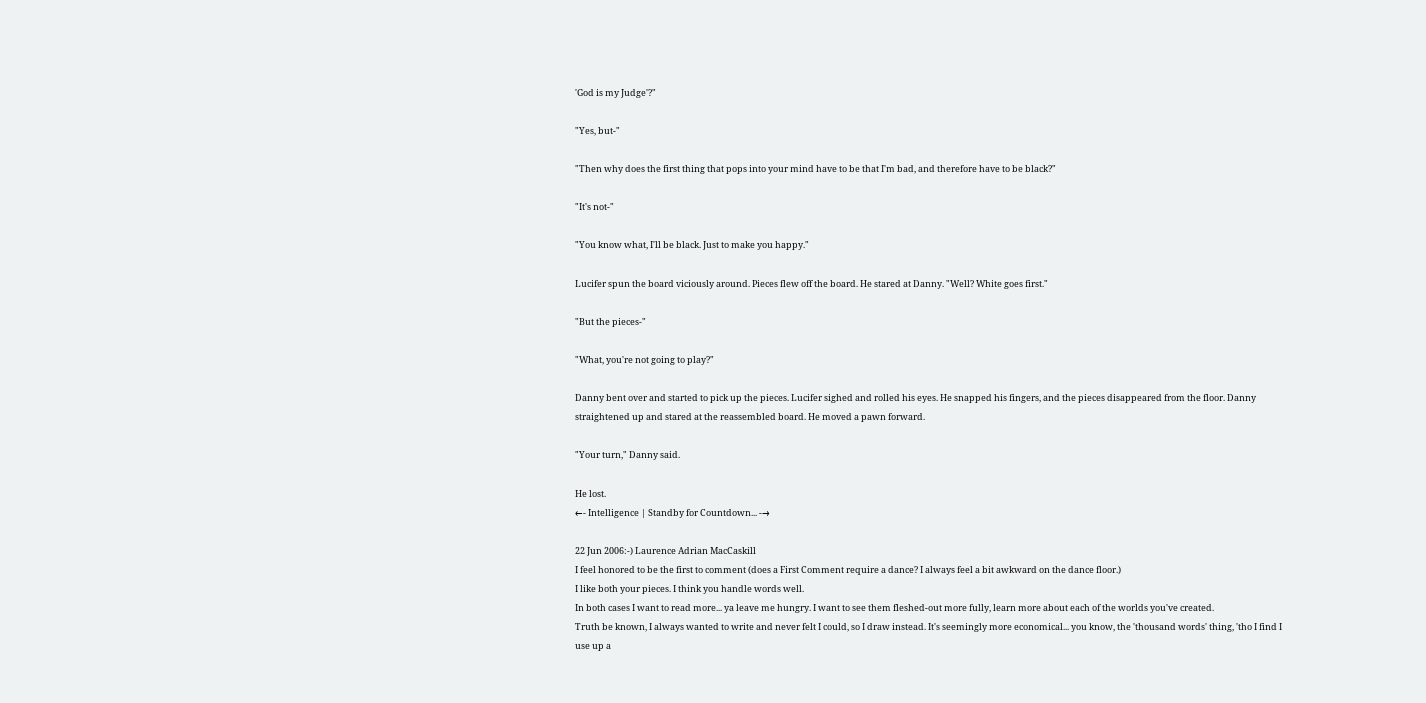'God is my Judge'?"

"Yes, but-"

"Then why does the first thing that pops into your mind have to be that I'm bad, and therefore have to be black?"

"It's not-"

"You know what, I'll be black. Just to make you happy."

Lucifer spun the board viciously around. Pieces flew off the board. He stared at Danny. "Well? White goes first."

"But the pieces-"

"What, you're not going to play?"

Danny bent over and started to pick up the pieces. Lucifer sighed and rolled his eyes. He snapped his fingers, and the pieces disappeared from the floor. Danny straightened up and stared at the reassembled board. He moved a pawn forward.

"Your turn," Danny said.

He lost.
←- Intelligence | Standby for Countdown... -→

22 Jun 2006:-) Laurence Adrian MacCaskill
I feel honored to be the first to comment (does a First Comment require a dance? I always feel a bit awkward on the dance floor.)
I like both your pieces. I think you handle words well.
In both cases I want to read more... ya leave me hungry. I want to see them fleshed-out more fully, learn more about each of the worlds you've created.
Truth be known, I always wanted to write and never felt I could, so I draw instead. It's seemingly more economical... you know, the 'thousand words' thing, 'tho I find I use up a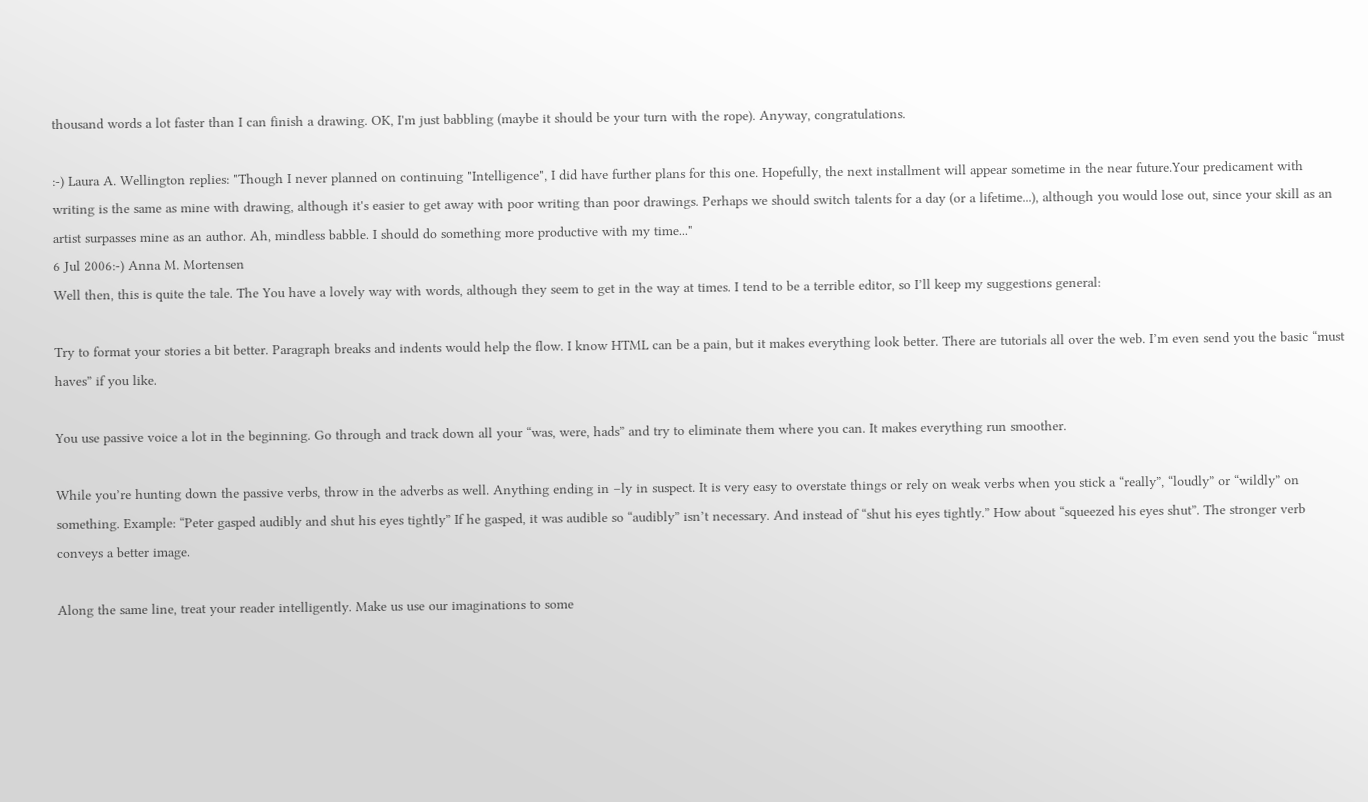thousand words a lot faster than I can finish a drawing. OK, I'm just babbling (maybe it should be your turn with the rope). Anyway, congratulations.

:-) Laura A. Wellington replies: "Though I never planned on continuing "Intelligence", I did have further plans for this one. Hopefully, the next installment will appear sometime in the near future.Your predicament with writing is the same as mine with drawing, although it's easier to get away with poor writing than poor drawings. Perhaps we should switch talents for a day (or a lifetime...), although you would lose out, since your skill as an artist surpasses mine as an author. Ah, mindless babble. I should do something more productive with my time..."
6 Jul 2006:-) Anna M. Mortensen
Well then, this is quite the tale. The You have a lovely way with words, although they seem to get in the way at times. I tend to be a terrible editor, so I’ll keep my suggestions general:

Try to format your stories a bit better. Paragraph breaks and indents would help the flow. I know HTML can be a pain, but it makes everything look better. There are tutorials all over the web. I’m even send you the basic “must haves” if you like.

You use passive voice a lot in the beginning. Go through and track down all your “was, were, hads” and try to eliminate them where you can. It makes everything run smoother.

While you’re hunting down the passive verbs, throw in the adverbs as well. Anything ending in –ly in suspect. It is very easy to overstate things or rely on weak verbs when you stick a “really”, “loudly” or “wildly” on something. Example: “Peter gasped audibly and shut his eyes tightly” If he gasped, it was audible so “audibly” isn’t necessary. And instead of “shut his eyes tightly.” How about “squeezed his eyes shut”. The stronger verb conveys a better image.

Along the same line, treat your reader intelligently. Make us use our imaginations to some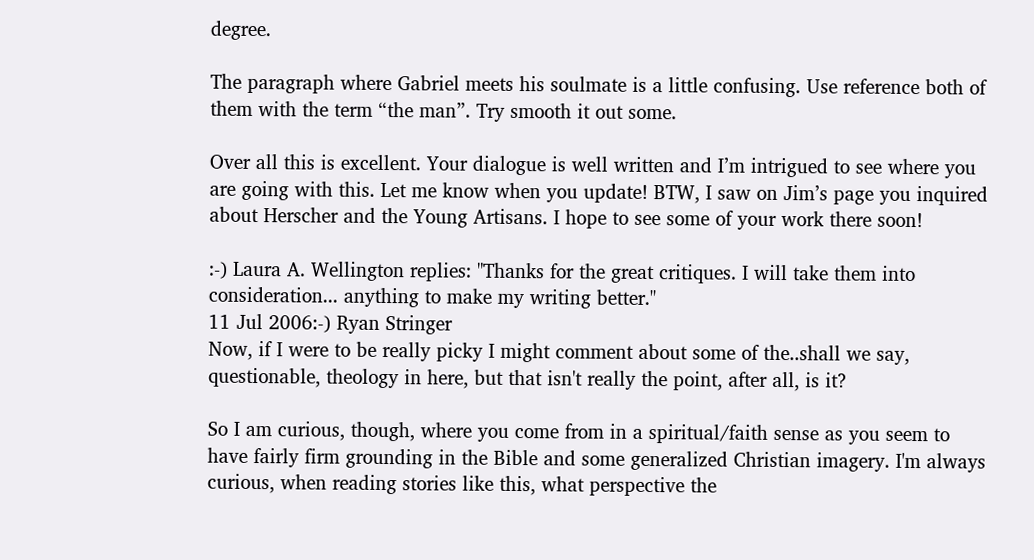degree.

The paragraph where Gabriel meets his soulmate is a little confusing. Use reference both of them with the term “the man”. Try smooth it out some.

Over all this is excellent. Your dialogue is well written and I’m intrigued to see where you are going with this. Let me know when you update! BTW, I saw on Jim’s page you inquired about Herscher and the Young Artisans. I hope to see some of your work there soon!

:-) Laura A. Wellington replies: "Thanks for the great critiques. I will take them into consideration... anything to make my writing better."
11 Jul 2006:-) Ryan Stringer
Now, if I were to be really picky I might comment about some of the..shall we say, questionable, theology in here, but that isn't really the point, after all, is it?

So I am curious, though, where you come from in a spiritual/faith sense as you seem to have fairly firm grounding in the Bible and some generalized Christian imagery. I'm always curious, when reading stories like this, what perspective the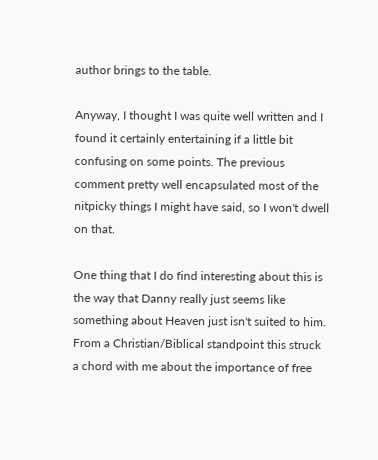author brings to the table.

Anyway, I thought I was quite well written and I found it certainly entertaining if a little bit confusing on some points. The previous comment pretty well encapsulated most of the nitpicky things I might have said, so I won't dwell on that.

One thing that I do find interesting about this is the way that Danny really just seems like something about Heaven just isn't suited to him. From a Christian/Biblical standpoint this struck a chord with me about the importance of free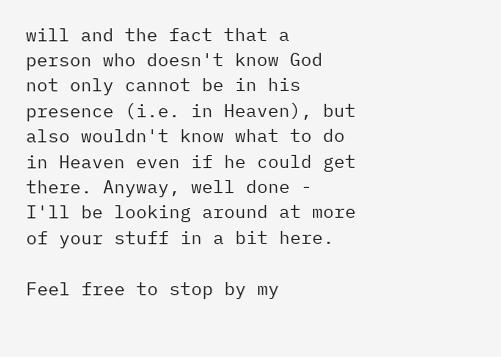will and the fact that a person who doesn't know God not only cannot be in his presence (i.e. in Heaven), but also wouldn't know what to do in Heaven even if he could get there. Anyway, well done - I'll be looking around at more of your stuff in a bit here.

Feel free to stop by my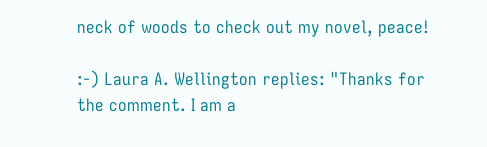neck of woods to check out my novel, peace!

:-) Laura A. Wellington replies: "Thanks for the comment. I am a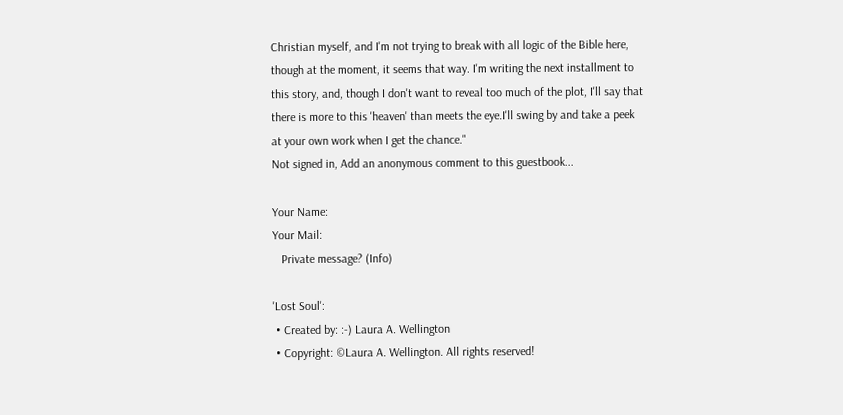Christian myself, and I'm not trying to break with all logic of the Bible here, though at the moment, it seems that way. I'm writing the next installment to this story, and, though I don't want to reveal too much of the plot, I'll say that there is more to this 'heaven' than meets the eye.I'll swing by and take a peek at your own work when I get the chance."
Not signed in, Add an anonymous comment to this guestbook...

Your Name:
Your Mail:
   Private message? (Info)

'Lost Soul':
 • Created by: :-) Laura A. Wellington
 • Copyright: ©Laura A. Wellington. All rights reserved!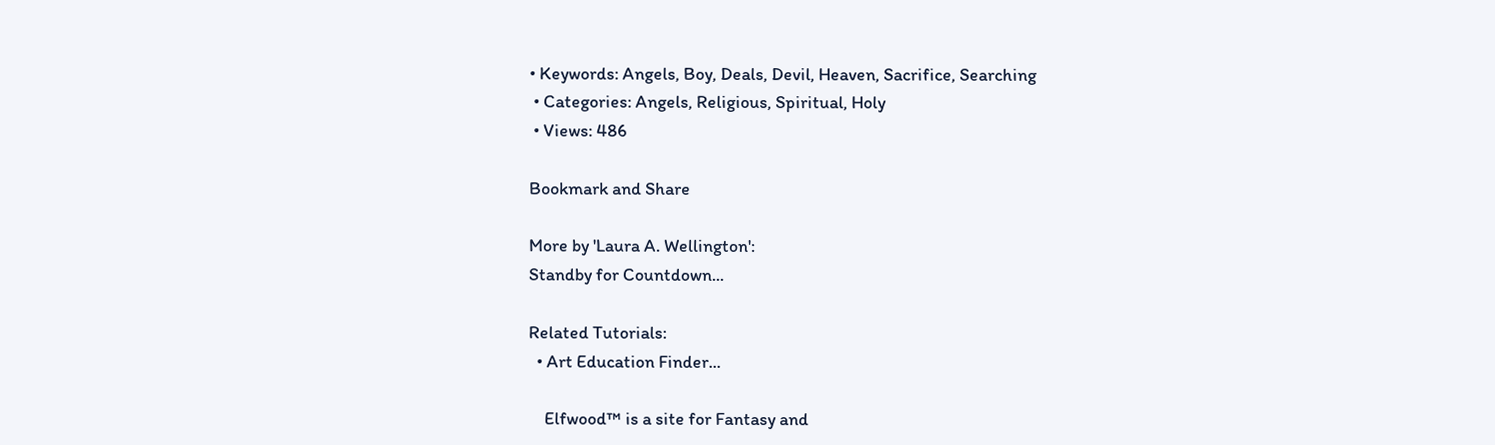• Keywords: Angels, Boy, Deals, Devil, Heaven, Sacrifice, Searching
 • Categories: Angels, Religious, Spiritual, Holy
 • Views: 486

Bookmark and Share

More by 'Laura A. Wellington':
Standby for Countdown...

Related Tutorials:
  • Art Education Finder...

    Elfwood™ is a site for Fantasy and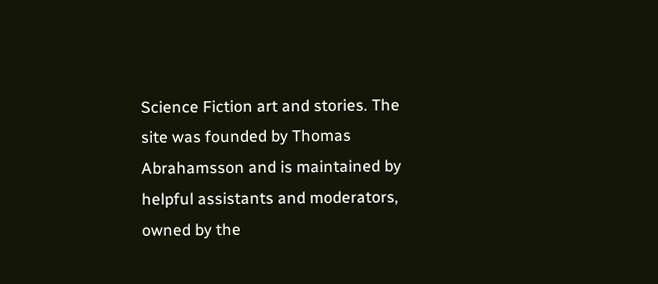Science Fiction art and stories. The site was founded by Thomas Abrahamsson and is maintained by helpful assistants and moderators, owned by the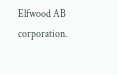Elfwood AB corporation.